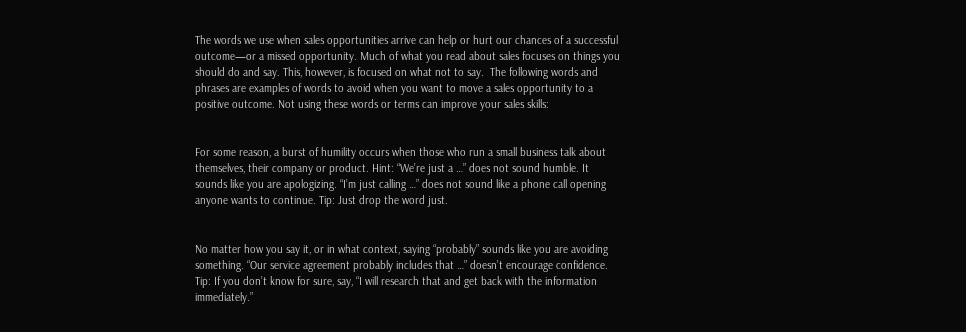The words we use when sales opportunities arrive can help or hurt our chances of a successful outcome—or a missed opportunity. Much of what you read about sales focuses on things you should do and say. This, however, is focused on what not to say.  The following words and phrases are examples of words to avoid when you want to move a sales opportunity to a positive outcome. Not using these words or terms can improve your sales skills:


For some reason, a burst of humility occurs when those who run a small business talk about themselves, their company or product. Hint: “We’re just a …” does not sound humble. It sounds like you are apologizing. “I’m just calling …” does not sound like a phone call opening anyone wants to continue. Tip: Just drop the word just.


No matter how you say it, or in what context, saying “probably” sounds like you are avoiding something. “Our service agreement probably includes that …” doesn’t encourage confidence. Tip: If you don’t know for sure, say, “I will research that and get back with the information immediately.”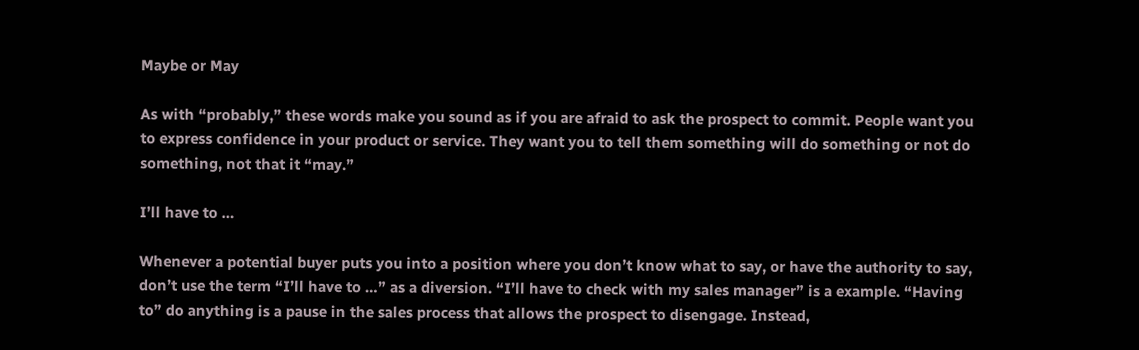Maybe or May

As with “probably,” these words make you sound as if you are afraid to ask the prospect to commit. People want you to express confidence in your product or service. They want you to tell them something will do something or not do something, not that it “may.”

I’ll have to …

Whenever a potential buyer puts you into a position where you don’t know what to say, or have the authority to say, don’t use the term “I’ll have to …” as a diversion. “I’ll have to check with my sales manager” is a example. “Having to” do anything is a pause in the sales process that allows the prospect to disengage. Instead,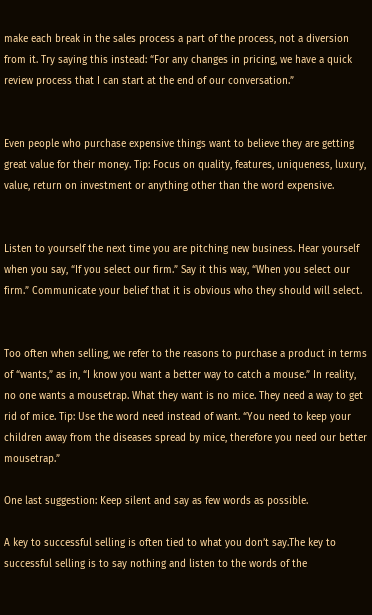make each break in the sales process a part of the process, not a diversion from it. Try saying this instead: “For any changes in pricing, we have a quick review process that I can start at the end of our conversation.”


Even people who purchase expensive things want to believe they are getting great value for their money. Tip: Focus on quality, features, uniqueness, luxury, value, return on investment or anything other than the word expensive.


Listen to yourself the next time you are pitching new business. Hear yourself when you say, “If you select our firm.” Say it this way, “When you select our firm.” Communicate your belief that it is obvious who they should will select.


Too often when selling, we refer to the reasons to purchase a product in terms of “wants,” as in, “I know you want a better way to catch a mouse.” In reality, no one wants a mousetrap. What they want is no mice. They need a way to get rid of mice. Tip: Use the word need instead of want. “You need to keep your children away from the diseases spread by mice, therefore you need our better mousetrap.”

One last suggestion: Keep silent and say as few words as possible.

A key to successful selling is often tied to what you don’t say.The key to successful selling is to say nothing and listen to the words of the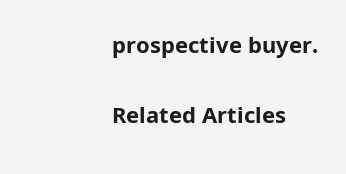prospective buyer.

Related Articles